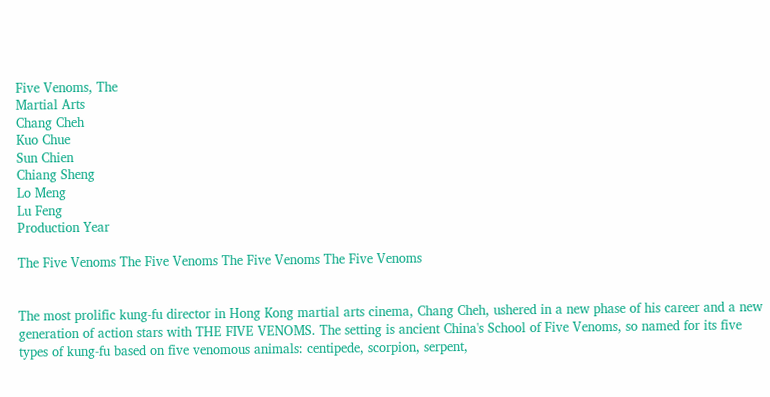Five Venoms, The
Martial Arts
Chang Cheh
Kuo Chue
Sun Chien
Chiang Sheng
Lo Meng
Lu Feng
Production Year

The Five Venoms The Five Venoms The Five Venoms The Five Venoms


The most prolific kung-fu director in Hong Kong martial arts cinema, Chang Cheh, ushered in a new phase of his career and a new generation of action stars with THE FIVE VENOMS. The setting is ancient China's School of Five Venoms, so named for its five types of kung-fu based on five venomous animals: centipede, scorpion, serpent,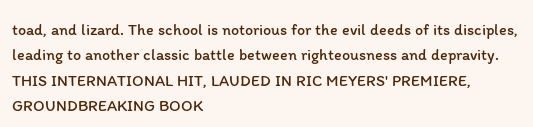toad, and lizard. The school is notorious for the evil deeds of its disciples, leading to another classic battle between righteousness and depravity. THIS INTERNATIONAL HIT, LAUDED IN RIC MEYERS' PREMIERE, GROUNDBREAKING BOOK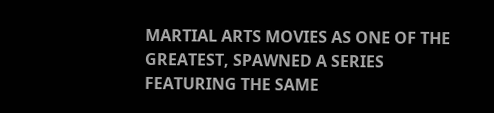MARTIAL ARTS MOVIES AS ONE OF THE GREATEST, SPAWNED A SERIES FEATURING THE SAME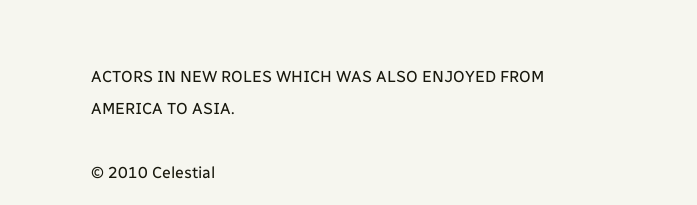ACTORS IN NEW ROLES WHICH WAS ALSO ENJOYED FROM AMERICA TO ASIA.

© 2010 Celestial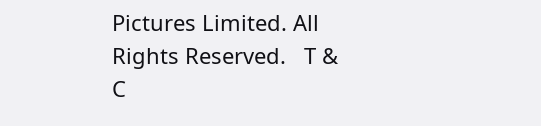Pictures Limited. All Rights Reserved.   T & C